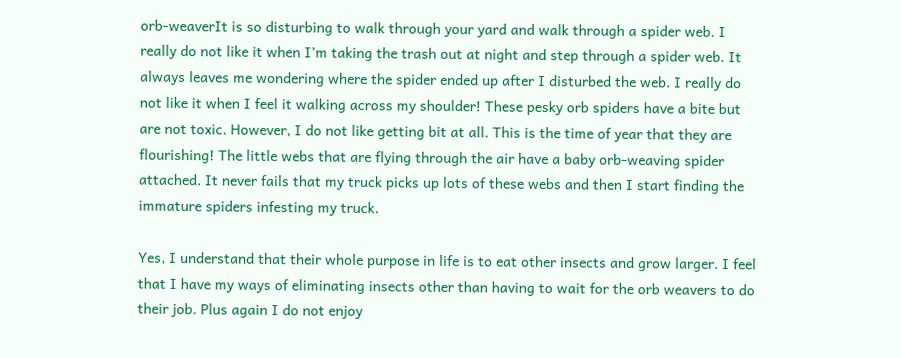orb-weaverIt is so disturbing to walk through your yard and walk through a spider web. I really do not like it when I’m taking the trash out at night and step through a spider web. It always leaves me wondering where the spider ended up after I disturbed the web. I really do not like it when I feel it walking across my shoulder! These pesky orb spiders have a bite but are not toxic. However, I do not like getting bit at all. This is the time of year that they are flourishing! The little webs that are flying through the air have a baby orb-weaving spider attached. It never fails that my truck picks up lots of these webs and then I start finding the immature spiders infesting my truck.

Yes, I understand that their whole purpose in life is to eat other insects and grow larger. I feel that I have my ways of eliminating insects other than having to wait for the orb weavers to do their job. Plus again I do not enjoy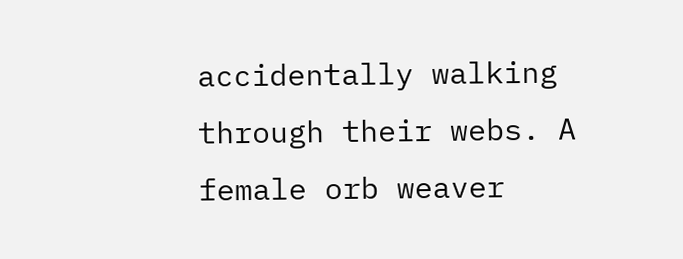accidentally walking through their webs. A female orb weaver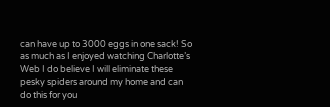can have up to 3000 eggs in one sack! So as much as I enjoyed watching Charlotte’s Web I do believe I will eliminate these pesky spiders around my home and can do this for you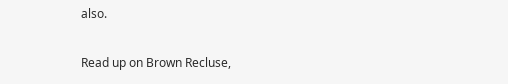also.

Read up on Brown Recluse,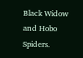Black Widow and Hobo Spiders.